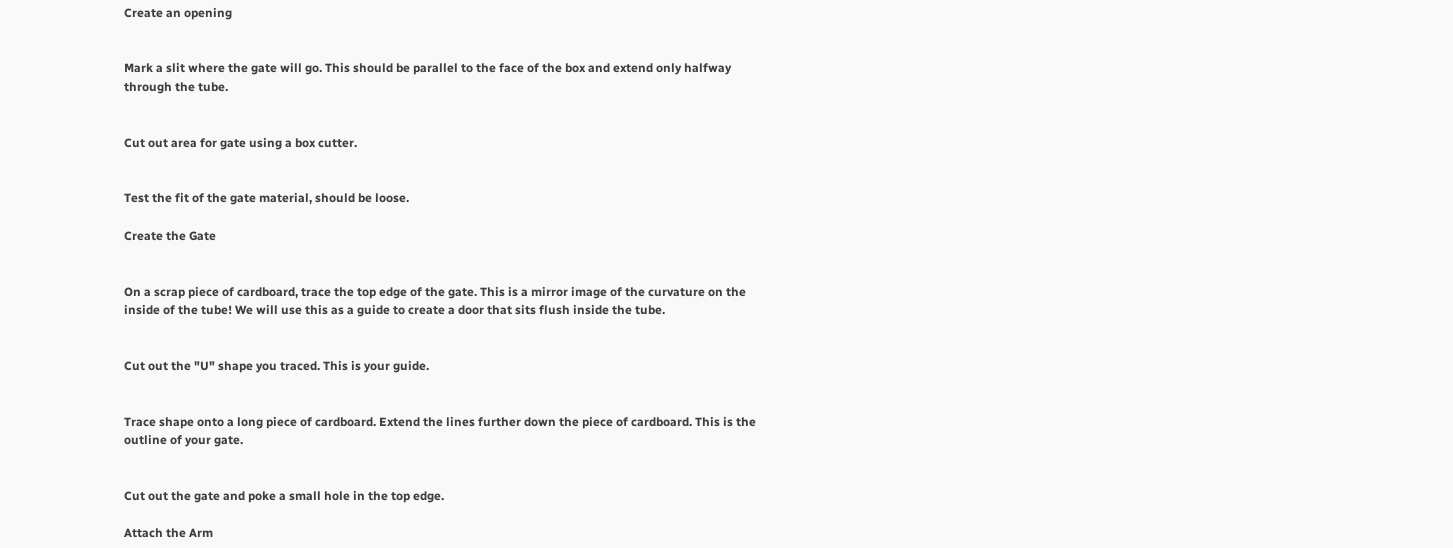Create an opening


Mark a slit where the gate will go. This should be parallel to the face of the box and extend only halfway through the tube.


Cut out area for gate using a box cutter.


Test the fit of the gate material, should be loose.

Create the Gate


On a scrap piece of cardboard, trace the top edge of the gate. This is a mirror image of the curvature on the inside of the tube! We will use this as a guide to create a door that sits flush inside the tube.


Cut out the "U" shape you traced. This is your guide.


Trace shape onto a long piece of cardboard. Extend the lines further down the piece of cardboard. This is the outline of your gate.


Cut out the gate and poke a small hole in the top edge.

Attach the Arm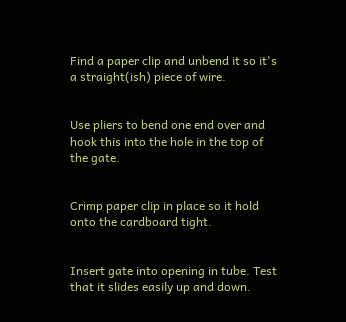Find a paper clip and unbend it so it's a straight(ish) piece of wire.


Use pliers to bend one end over and hook this into the hole in the top of the gate.


Crimp paper clip in place so it hold onto the cardboard tight.


Insert gate into opening in tube. Test that it slides easily up and down.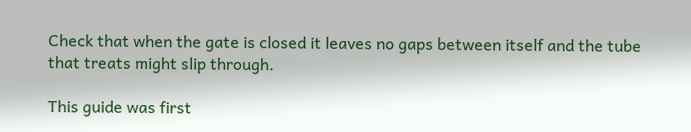Check that when the gate is closed it leaves no gaps between itself and the tube that treats might slip through.

This guide was first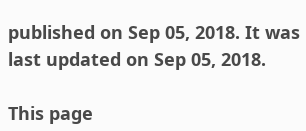published on Sep 05, 2018. It was last updated on Sep 05, 2018.

This page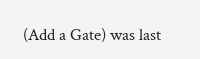(Add a Gate) was last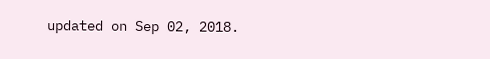updated on Sep 02, 2018.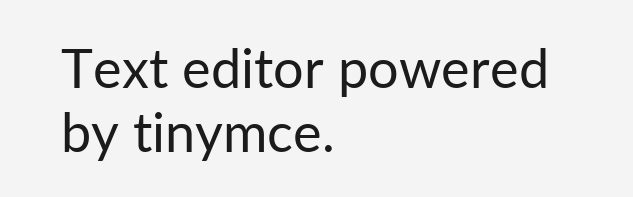Text editor powered by tinymce.